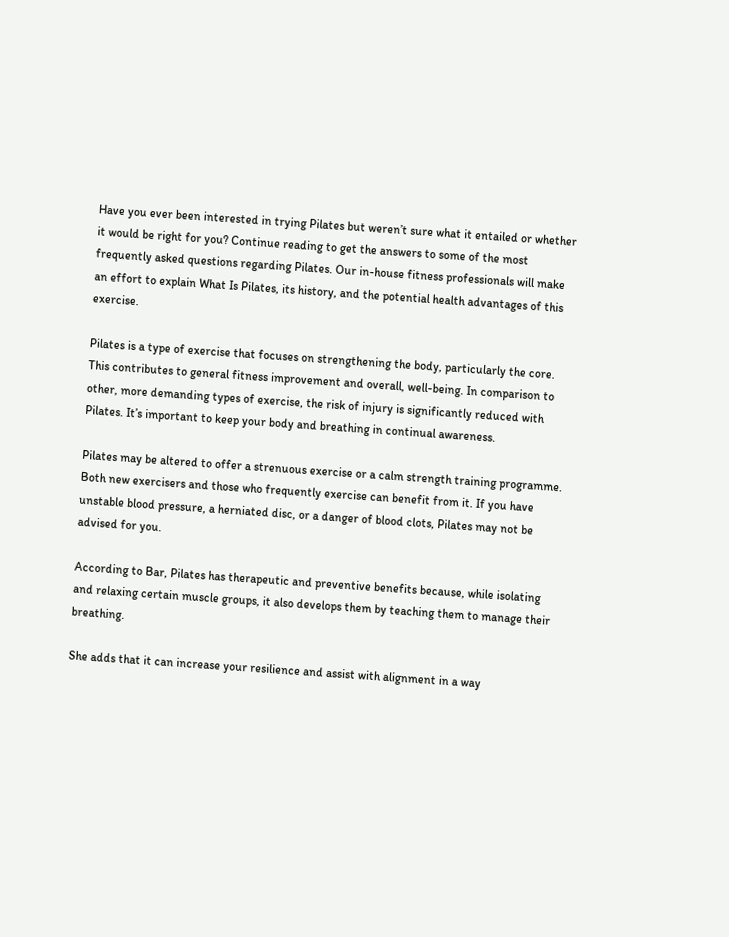Have you ever been interested in trying Pilates but weren’t sure what it entailed or whether it would be right for you? Continue reading to get the answers to some of the most frequently asked questions regarding Pilates. Our in-house fitness professionals will make an effort to explain What Is Pilates, its history, and the potential health advantages of this exercise.

Pilates is a type of exercise that focuses on strengthening the body, particularly the core. This contributes to general fitness improvement and overall, well-being. In comparison to other, more demanding types of exercise, the risk of injury is significantly reduced with Pilates. It’s important to keep your body and breathing in continual awareness.

Pilates may be altered to offer a strenuous exercise or a calm strength training programme. Both new exercisers and those who frequently exercise can benefit from it. If you have unstable blood pressure, a herniated disc, or a danger of blood clots, Pilates may not be advised for you.

According to Bar, Pilates has therapeutic and preventive benefits because, while isolating and relaxing certain muscle groups, it also develops them by teaching them to manage their breathing.

She adds that it can increase your resilience and assist with alignment in a way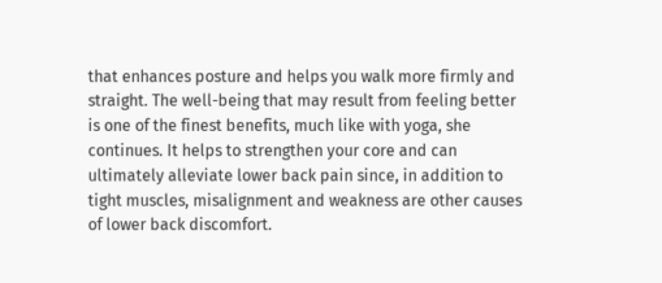that enhances posture and helps you walk more firmly and straight. The well-being that may result from feeling better is one of the finest benefits, much like with yoga, she continues. It helps to strengthen your core and can ultimately alleviate lower back pain since, in addition to tight muscles, misalignment and weakness are other causes of lower back discomfort.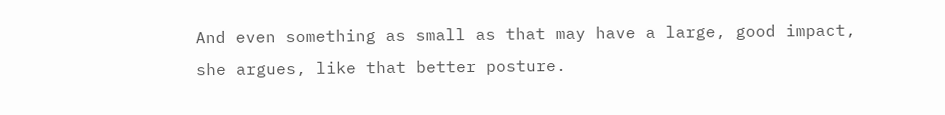And even something as small as that may have a large, good impact, she argues, like that better posture.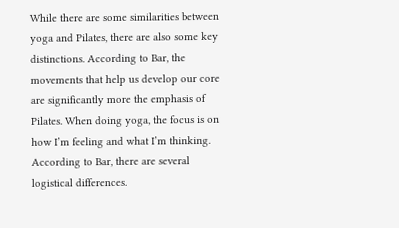While there are some similarities between yoga and Pilates, there are also some key distinctions. According to Bar, the movements that help us develop our core are significantly more the emphasis of Pilates. When doing yoga, the focus is on how I’m feeling and what I’m thinking. According to Bar, there are several logistical differences.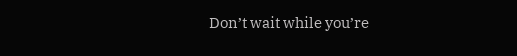Don’t wait while you’re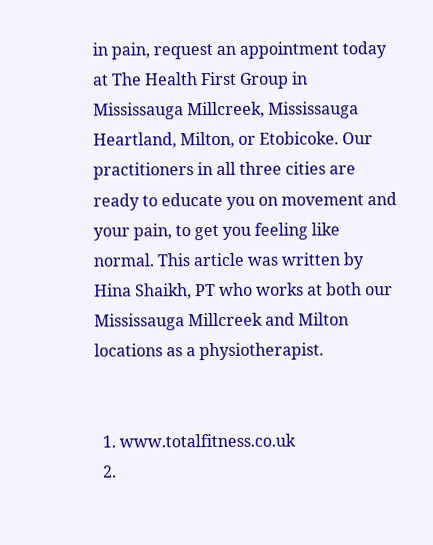in pain, request an appointment today at The Health First Group in Mississauga Millcreek, Mississauga Heartland, Milton, or Etobicoke. Our practitioners in all three cities are ready to educate you on movement and your pain, to get you feeling like normal. This article was written by Hina Shaikh, PT who works at both our Mississauga Millcreek and Milton locations as a physiotherapist.


  1. www.totalfitness.co.uk
  2.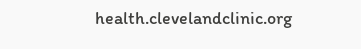health.clevelandclinic.org